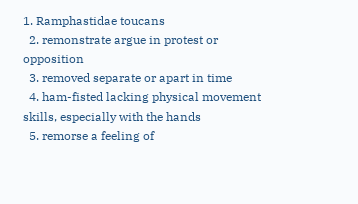1. Ramphastidae toucans
  2. remonstrate argue in protest or opposition
  3. removed separate or apart in time
  4. ham-fisted lacking physical movement skills, especially with the hands
  5. remorse a feeling of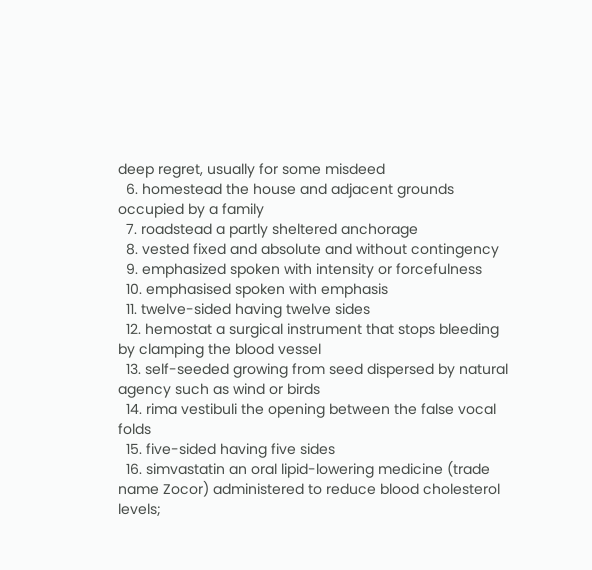deep regret, usually for some misdeed
  6. homestead the house and adjacent grounds occupied by a family
  7. roadstead a partly sheltered anchorage
  8. vested fixed and absolute and without contingency
  9. emphasized spoken with intensity or forcefulness
  10. emphasised spoken with emphasis
  11. twelve-sided having twelve sides
  12. hemostat a surgical instrument that stops bleeding by clamping the blood vessel
  13. self-seeded growing from seed dispersed by natural agency such as wind or birds
  14. rima vestibuli the opening between the false vocal folds
  15. five-sided having five sides
  16. simvastatin an oral lipid-lowering medicine (trade name Zocor) administered to reduce blood cholesterol levels;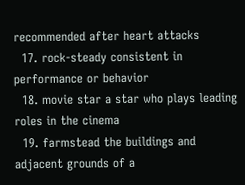recommended after heart attacks
  17. rock-steady consistent in performance or behavior
  18. movie star a star who plays leading roles in the cinema
  19. farmstead the buildings and adjacent grounds of a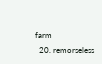farm
  20. remorseless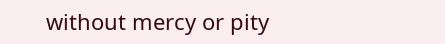without mercy or pity